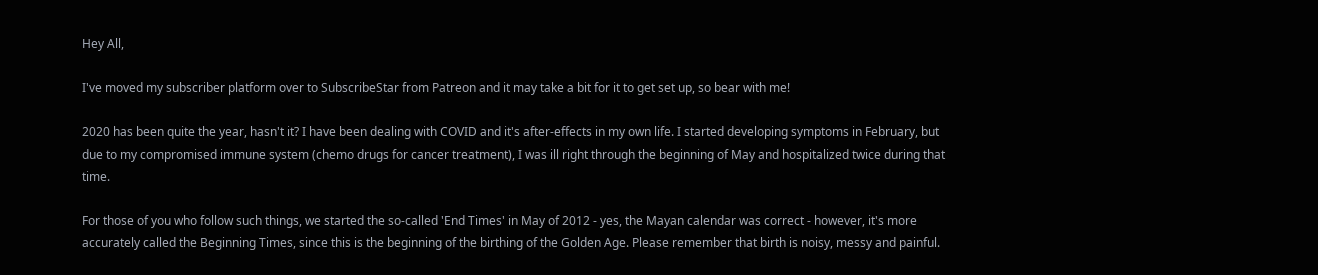Hey All,

I've moved my subscriber platform over to SubscribeStar from Patreon and it may take a bit for it to get set up, so bear with me!

2020 has been quite the year, hasn't it? I have been dealing with COVID and it's after-effects in my own life. I started developing symptoms in February, but due to my compromised immune system (chemo drugs for cancer treatment), I was ill right through the beginning of May and hospitalized twice during that time.

For those of you who follow such things, we started the so-called 'End Times' in May of 2012 - yes, the Mayan calendar was correct - however, it's more accurately called the Beginning Times, since this is the beginning of the birthing of the Golden Age. Please remember that birth is noisy, messy and painful.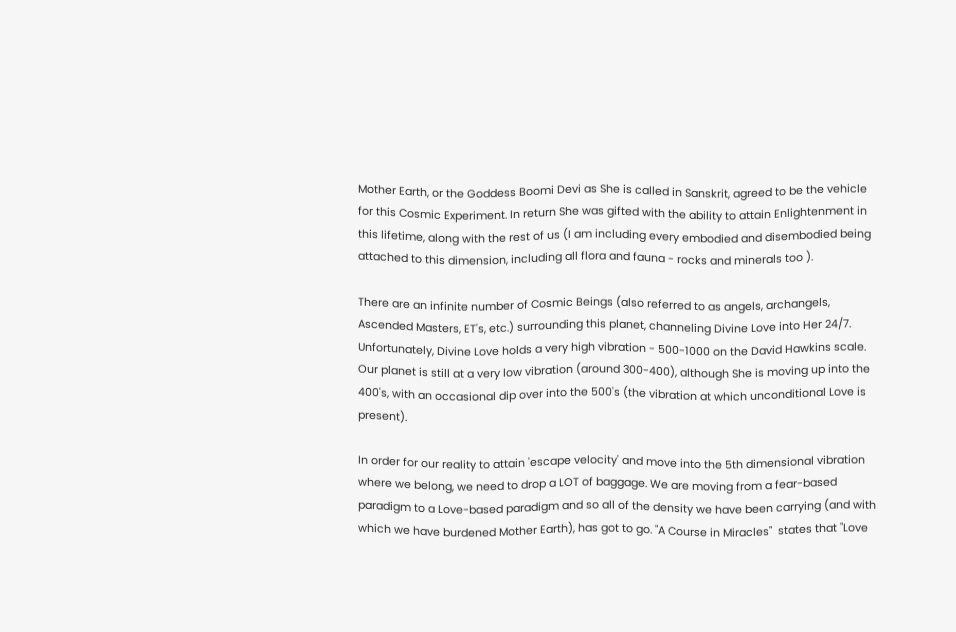Mother Earth, or the Goddess Boomi Devi as She is called in Sanskrit, agreed to be the vehicle for this Cosmic Experiment. In return She was gifted with the ability to attain Enlightenment in this lifetime, along with the rest of us (I am including every embodied and disembodied being attached to this dimension, including all flora and fauna - rocks and minerals too ).

There are an infinite number of Cosmic Beings (also referred to as angels, archangels, Ascended Masters, ET's, etc.) surrounding this planet, channeling Divine Love into Her 24/7. Unfortunately, Divine Love holds a very high vibration - 500-1000 on the David Hawkins scale. Our planet is still at a very low vibration (around 300-400), although She is moving up into the 400's, with an occasional dip over into the 500's (the vibration at which unconditional Love is present).

In order for our reality to attain 'escape velocity' and move into the 5th dimensional vibration where we belong, we need to drop a LOT of baggage. We are moving from a fear-based paradigm to a Love-based paradigm and so all of the density we have been carrying (and with which we have burdened Mother Earth), has got to go. "A Course in Miracles"  states that "Love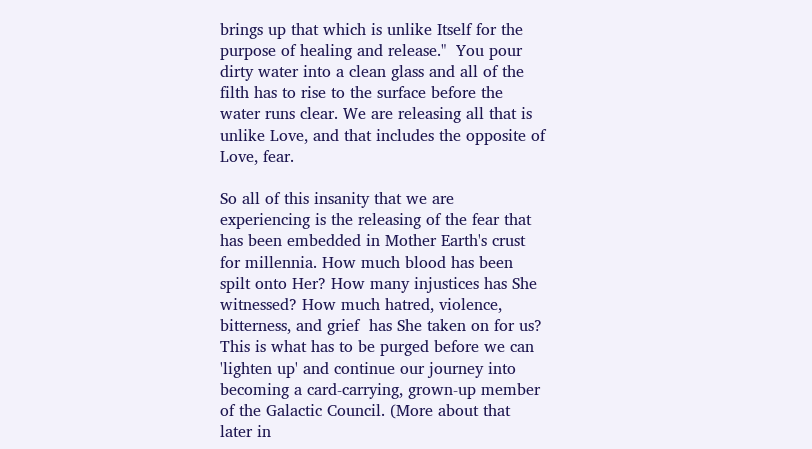brings up that which is unlike Itself for the purpose of healing and release."  You pour dirty water into a clean glass and all of the filth has to rise to the surface before the water runs clear. We are releasing all that is unlike Love, and that includes the opposite of Love, fear.

So all of this insanity that we are experiencing is the releasing of the fear that has been embedded in Mother Earth's crust for millennia. How much blood has been spilt onto Her? How many injustices has She witnessed? How much hatred, violence, bitterness, and grief  has She taken on for us? This is what has to be purged before we can 'lighten up' and continue our journey into becoming a card-carrying, grown-up member of the Galactic Council. (More about that later in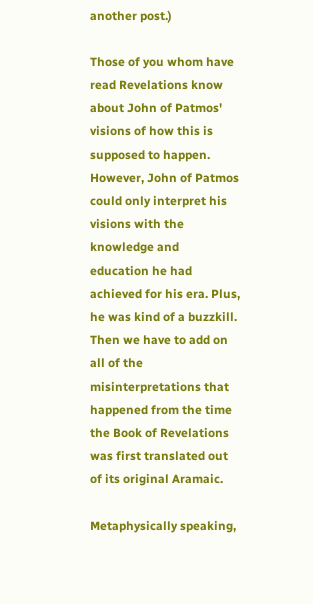another post.)

Those of you whom have read Revelations know about John of Patmos' visions of how this is supposed to happen. However, John of Patmos could only interpret his visions with the knowledge and education he had achieved for his era. Plus, he was kind of a buzzkill. Then we have to add on all of the misinterpretations that happened from the time the Book of Revelations was first translated out of its original Aramaic.

Metaphysically speaking,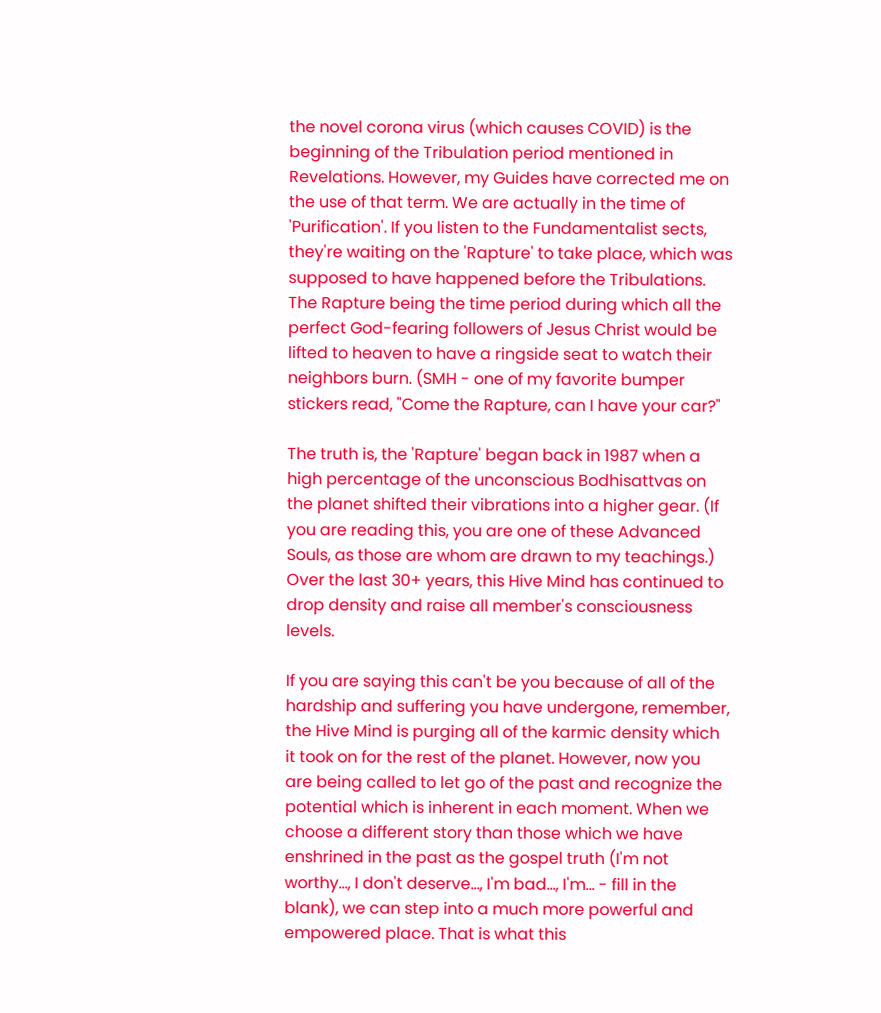the novel corona virus (which causes COVID) is the beginning of the Tribulation period mentioned in Revelations. However, my Guides have corrected me on the use of that term. We are actually in the time of 'Purification'. If you listen to the Fundamentalist sects, they're waiting on the 'Rapture' to take place, which was supposed to have happened before the Tribulations. The Rapture being the time period during which all the perfect God-fearing followers of Jesus Christ would be lifted to heaven to have a ringside seat to watch their neighbors burn. (SMH - one of my favorite bumper stickers read, "Come the Rapture, can I have your car?"

The truth is, the 'Rapture' began back in 1987 when a high percentage of the unconscious Bodhisattvas on the planet shifted their vibrations into a higher gear. (If you are reading this, you are one of these Advanced Souls, as those are whom are drawn to my teachings.) Over the last 30+ years, this Hive Mind has continued to drop density and raise all member's consciousness levels.

If you are saying this can't be you because of all of the hardship and suffering you have undergone, remember, the Hive Mind is purging all of the karmic density which it took on for the rest of the planet. However, now you are being called to let go of the past and recognize the potential which is inherent in each moment. When we choose a different story than those which we have enshrined in the past as the gospel truth (I'm not worthy..., I don't deserve..., I'm bad..., I'm... - fill in the blank), we can step into a much more powerful and empowered place. That is what this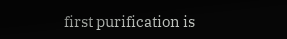first purification is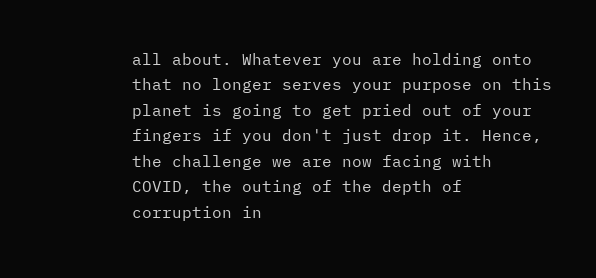all about. Whatever you are holding onto that no longer serves your purpose on this planet is going to get pried out of your fingers if you don't just drop it. Hence, the challenge we are now facing with COVID, the outing of the depth of corruption in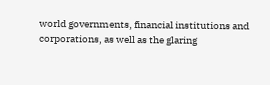world governments, financial institutions and corporations, as well as the glaring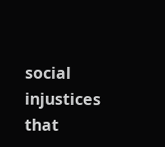social injustices that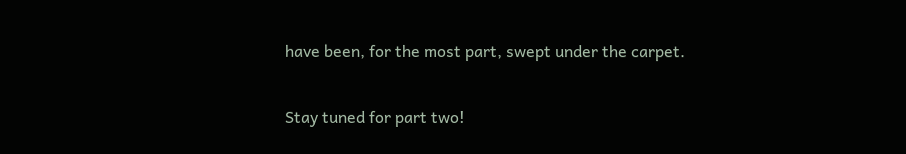have been, for the most part, swept under the carpet.

Stay tuned for part two!